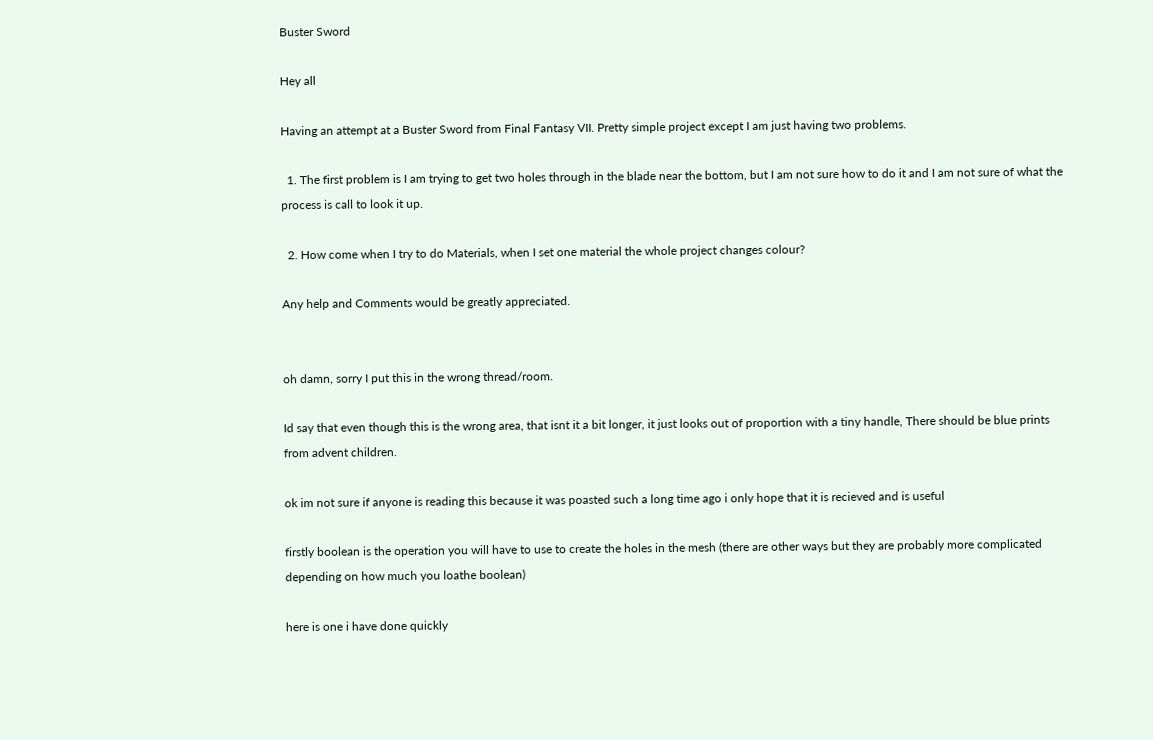Buster Sword

Hey all

Having an attempt at a Buster Sword from Final Fantasy VII. Pretty simple project except I am just having two problems.

  1. The first problem is I am trying to get two holes through in the blade near the bottom, but I am not sure how to do it and I am not sure of what the process is call to look it up.

  2. How come when I try to do Materials, when I set one material the whole project changes colour?

Any help and Comments would be greatly appreciated.


oh damn, sorry I put this in the wrong thread/room.

Id say that even though this is the wrong area, that isnt it a bit longer, it just looks out of proportion with a tiny handle, There should be blue prints from advent children.

ok im not sure if anyone is reading this because it was poasted such a long time ago i only hope that it is recieved and is useful

firstly boolean is the operation you will have to use to create the holes in the mesh (there are other ways but they are probably more complicated depending on how much you loathe boolean)

here is one i have done quickly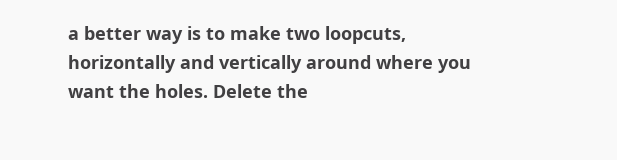a better way is to make two loopcuts, horizontally and vertically around where you want the holes. Delete the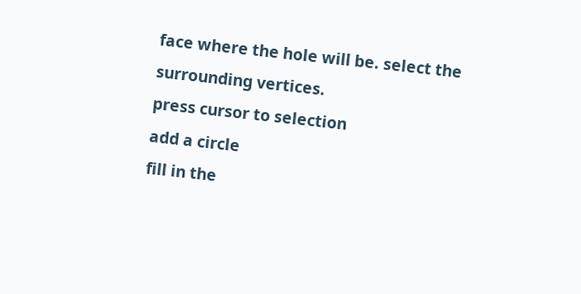face where the hole will be. select the surrounding vertices.
press cursor to selection
add a circle
fill in the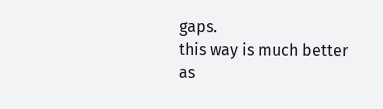gaps.
this way is much better as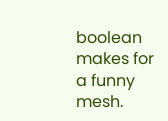boolean makes for a funny mesh.